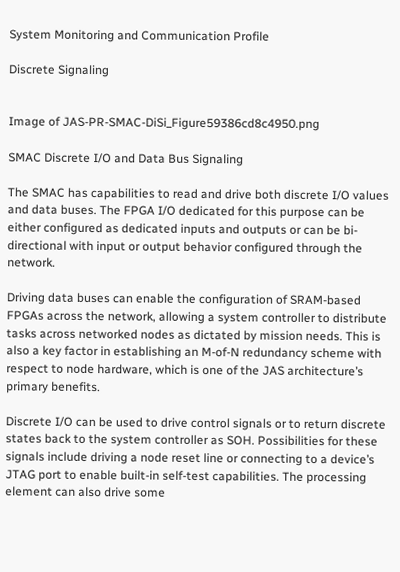System Monitoring and Communication Profile

Discrete Signaling


Image of JAS-PR-SMAC-DiSi_Figure59386cd8c4950.png

SMAC Discrete I/O and Data Bus Signaling

The SMAC has capabilities to read and drive both discrete I/O values and data buses. The FPGA I/O dedicated for this purpose can be either configured as dedicated inputs and outputs or can be bi-directional with input or output behavior configured through the network.

Driving data buses can enable the configuration of SRAM-based FPGAs across the network, allowing a system controller to distribute tasks across networked nodes as dictated by mission needs. This is also a key factor in establishing an M-of-N redundancy scheme with respect to node hardware, which is one of the JAS architecture’s primary benefits.

Discrete I/O can be used to drive control signals or to return discrete states back to the system controller as SOH. Possibilities for these signals include driving a node reset line or connecting to a device’s JTAG port to enable built-in self-test capabilities. The processing element can also drive some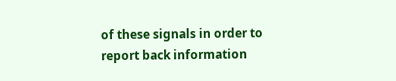of these signals in order to report back information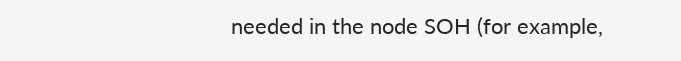needed in the node SOH (for example,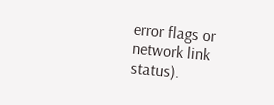error flags or network link status).